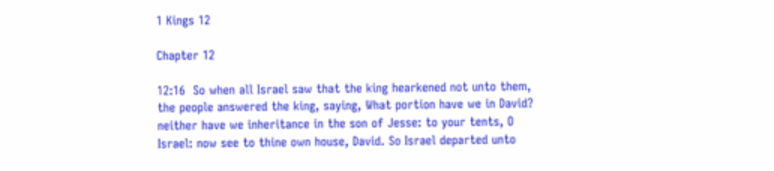1 Kings 12

Chapter 12

12:16  So when all Israel saw that the king hearkened not unto them, the people answered the king, saying, What portion have we in David? neither have we inheritance in the son of Jesse: to your tents, O Israel: now see to thine own house, David. So Israel departed unto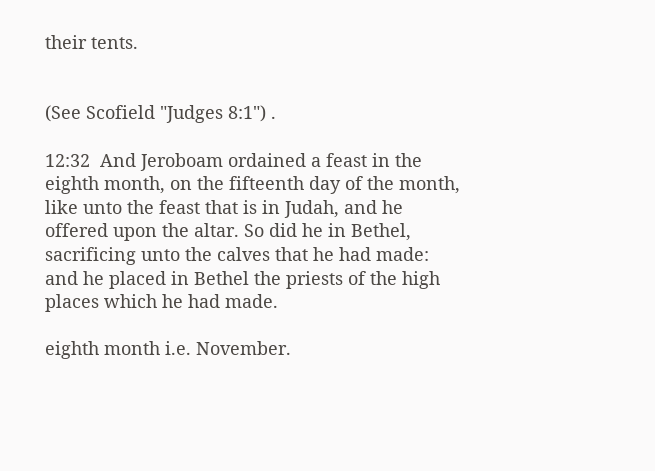their tents.


(See Scofield "Judges 8:1") .

12:32  And Jeroboam ordained a feast in the eighth month, on the fifteenth day of the month, like unto the feast that is in Judah, and he offered upon the altar. So did he in Bethel, sacrificing unto the calves that he had made: and he placed in Bethel the priests of the high places which he had made.

eighth month i.e. November.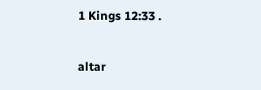1 Kings 12:33 .

altar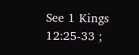See 1 Kings 12:25-33 ;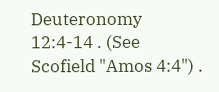Deuteronomy 12:4-14 . (See Scofield "Amos 4:4") .